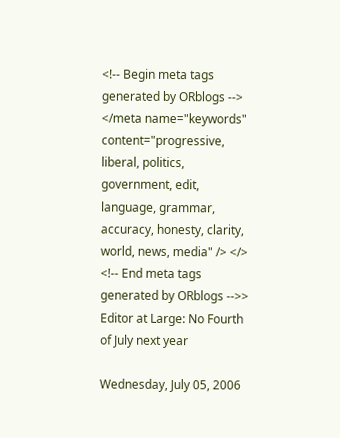<!-- Begin meta tags generated by ORblogs --> </meta name="keywords" content="progressive, liberal, politics, government, edit, language, grammar, accuracy, honesty, clarity, world, news, media" /> </> <!-- End meta tags generated by ORblogs -->> Editor at Large: No Fourth of July next year

Wednesday, July 05, 2006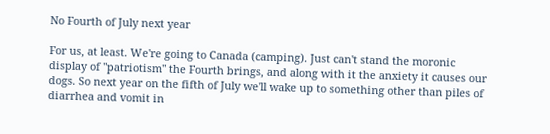No Fourth of July next year

For us, at least. We're going to Canada (camping). Just can't stand the moronic display of "patriotism" the Fourth brings, and along with it the anxiety it causes our dogs. So next year on the fifth of July we'll wake up to something other than piles of diarrhea and vomit in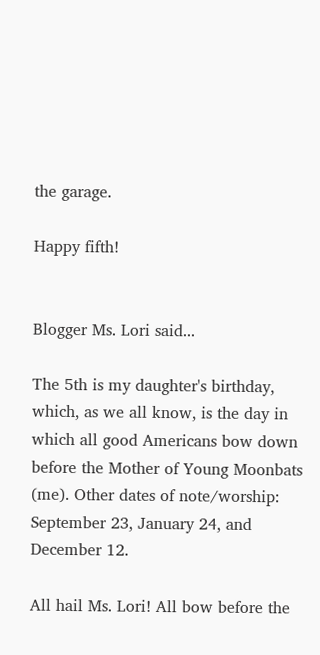the garage.

Happy fifth!


Blogger Ms. Lori said...

The 5th is my daughter's birthday, which, as we all know, is the day in which all good Americans bow down before the Mother of Young Moonbats (me). Other dates of note/worship: September 23, January 24, and December 12.

All hail Ms. Lori! All bow before the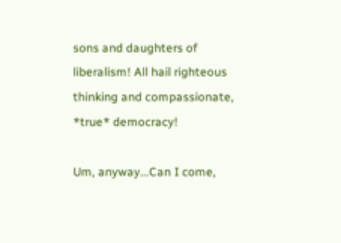sons and daughters of liberalism! All hail righteous thinking and compassionate, *true* democracy!

Um, anyway...Can I come,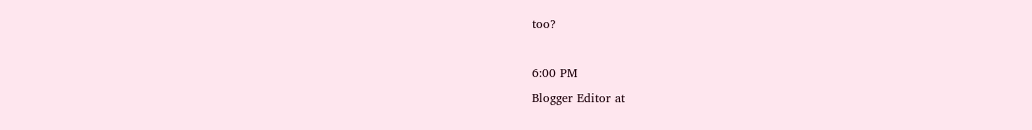too?

6:00 PM
Blogger Editor at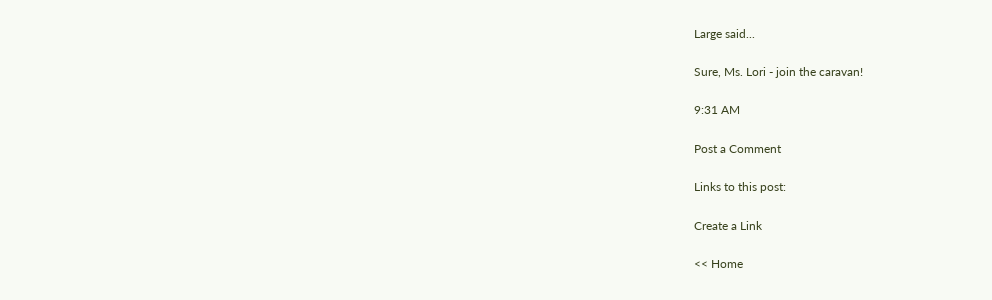Large said...

Sure, Ms. Lori - join the caravan!

9:31 AM

Post a Comment

Links to this post:

Create a Link

<< Home